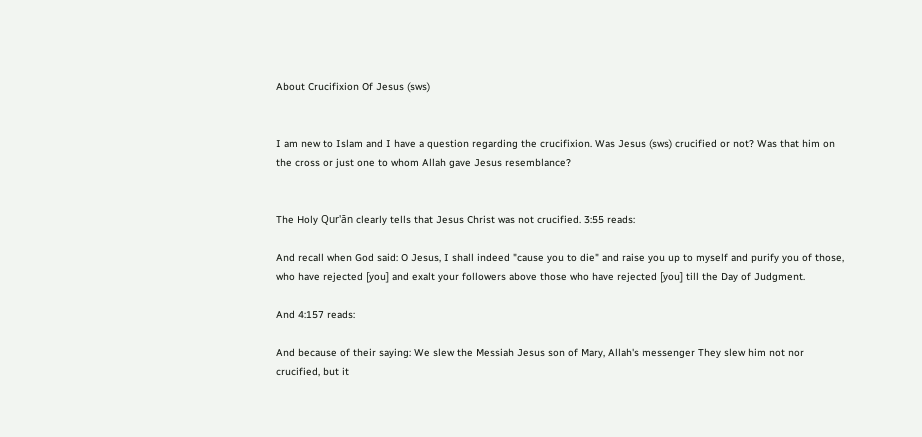About Crucifixion Of Jesus (sws)


I am new to Islam and I have a question regarding the crucifixion. Was Jesus (sws) crucified or not? Was that him on the cross or just one to whom Allah gave Jesus resemblance?


The Holy Qur'ān clearly tells that Jesus Christ was not crucified. 3:55 reads:

And recall when God said: O Jesus, I shall indeed "cause you to die" and raise you up to myself and purify you of those, who have rejected [you] and exalt your followers above those who have rejected [you] till the Day of Judgment.

And 4:157 reads:

And because of their saying: We slew the Messiah Jesus son of Mary, Allah's messenger They slew him not nor crucified, but it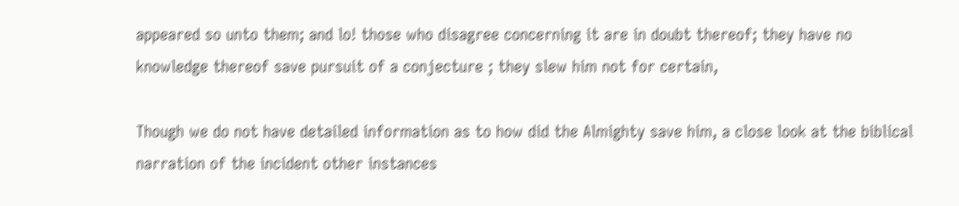appeared so unto them; and lo! those who disagree concerning it are in doubt thereof; they have no knowledge thereof save pursuit of a conjecture ; they slew him not for certain,

Though we do not have detailed information as to how did the Almighty save him, a close look at the biblical narration of the incident other instances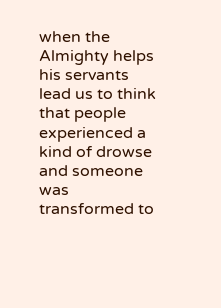when the Almighty helps his servants lead us to think that people experienced a kind of drowse and someone was transformed to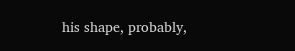his shape, probably,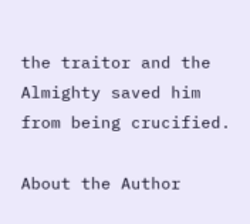the traitor and the Almighty saved him from being crucified.

About the Author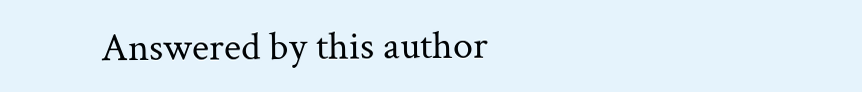Answered by this author